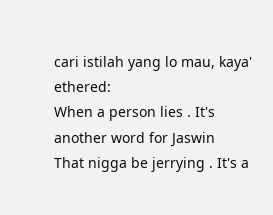cari istilah yang lo mau, kaya' ethered:
When a person lies . It's another word for Jaswin
That nigga be jerrying . It's a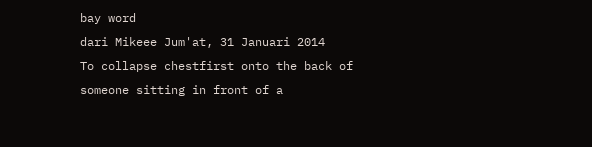bay word
dari Mikeee Jum'at, 31 Januari 2014
To collapse chestfirst onto the back of someone sitting in front of a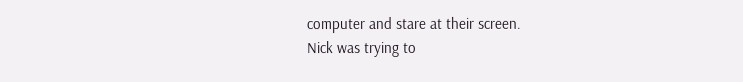computer and stare at their screen.
Nick was trying to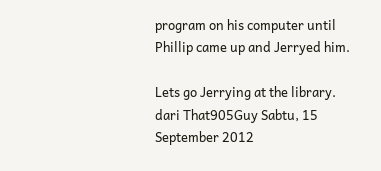program on his computer until Phillip came up and Jerryed him.

Lets go Jerrying at the library.
dari That905Guy Sabtu, 15 September 2012